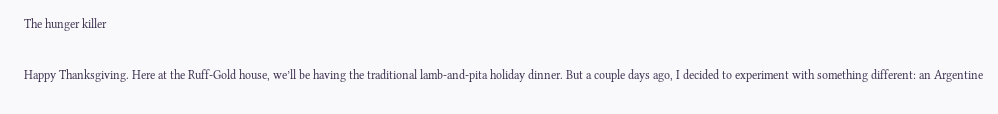The hunger killer

Happy Thanksgiving. Here at the Ruff-Gold house, we’ll be having the traditional lamb-and-pita holiday dinner. But a couple days ago, I decided to experiment with something different: an Argentine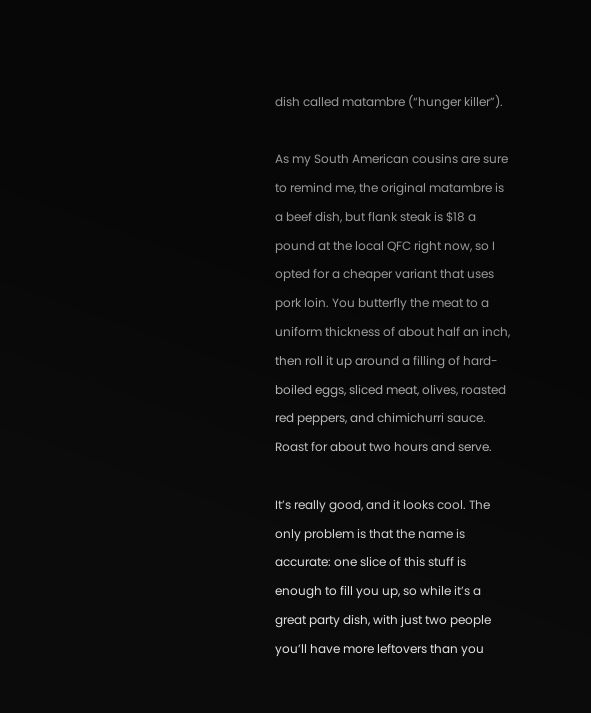dish called matambre (“hunger killer”).

As my South American cousins are sure to remind me, the original matambre is a beef dish, but flank steak is $18 a pound at the local QFC right now, so I opted for a cheaper variant that uses pork loin. You butterfly the meat to a uniform thickness of about half an inch, then roll it up around a filling of hard-boiled eggs, sliced meat, olives, roasted red peppers, and chimichurri sauce. Roast for about two hours and serve.

It’s really good, and it looks cool. The only problem is that the name is accurate: one slice of this stuff is enough to fill you up, so while it’s a great party dish, with just two people you’ll have more leftovers than you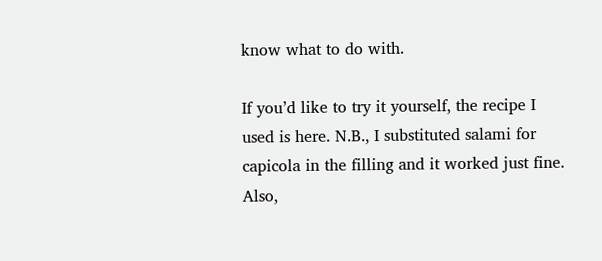know what to do with.

If you’d like to try it yourself, the recipe I used is here. N.B., I substituted salami for capicola in the filling and it worked just fine. Also,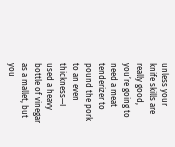unless your knife skills are really good, you’re going to need a meat tenderizer to pound the pork to an even thickness—I used a heavy bottle of vinegar as a mallet, but you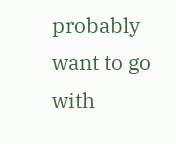probably want to go with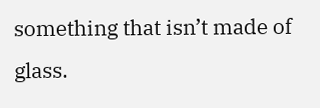something that isn’t made of glass.